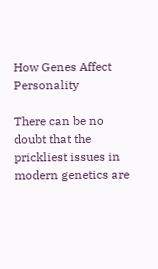How Genes Affect Personality

There can be no doubt that the prickliest issues in modern genetics are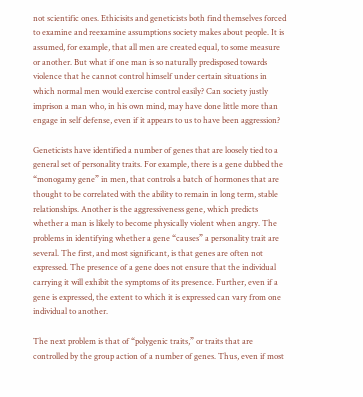not scientific ones. Ethicisits and geneticists both find themselves forced to examine and reexamine assumptions society makes about people. It is assumed, for example, that all men are created equal, to some measure or another. But what if one man is so naturally predisposed towards violence that he cannot control himself under certain situations in which normal men would exercise control easily? Can society justly imprison a man who, in his own mind, may have done little more than engage in self defense, even if it appears to us to have been aggression?

Geneticists have identified a number of genes that are loosely tied to a general set of personality traits. For example, there is a gene dubbed the “monogamy gene” in men, that controls a batch of hormones that are thought to be correlated with the ability to remain in long term, stable relationships. Another is the aggressiveness gene, which predicts whether a man is likely to become physically violent when angry. The problems in identifying whether a gene “causes” a personality trait are several. The first, and most significant, is that genes are often not expressed. The presence of a gene does not ensure that the individual carrying it will exhibit the symptoms of its presence. Further, even if a gene is expressed, the extent to which it is expressed can vary from one individual to another.

The next problem is that of “polygenic traits,” or traits that are controlled by the group action of a number of genes. Thus, even if most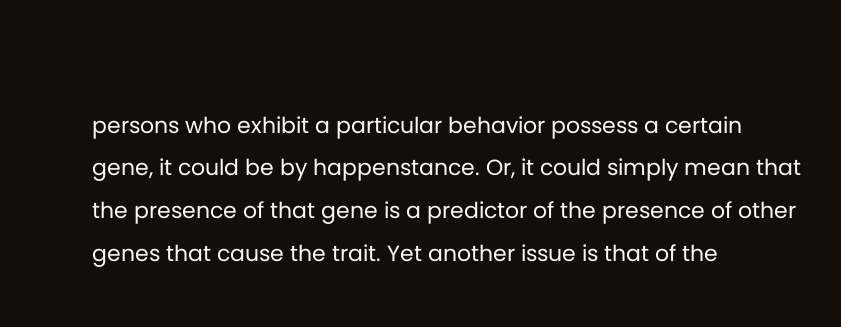persons who exhibit a particular behavior possess a certain gene, it could be by happenstance. Or, it could simply mean that the presence of that gene is a predictor of the presence of other genes that cause the trait. Yet another issue is that of the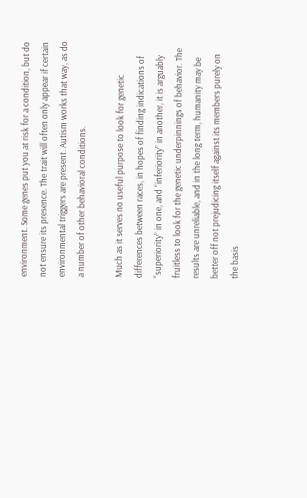environment. Some genes put you at risk for a condition, but do not ensure its presence. The trait will often only appear if certain environmental triggers are present. Autism works that way, as do a number of other behavioral conditions.

Much as it serves no useful purpose to look for genetic differences between races, in hopes of finding indications of “superiority” in one, and “inferiority” in another, it is arguably fruitless to look for the genetic underpinnings of behavior. The results are unreliable, and in the long term, humanity may be better off not prejudicing itself against its members purely on the basis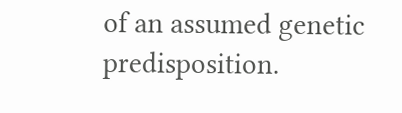of an assumed genetic predisposition.